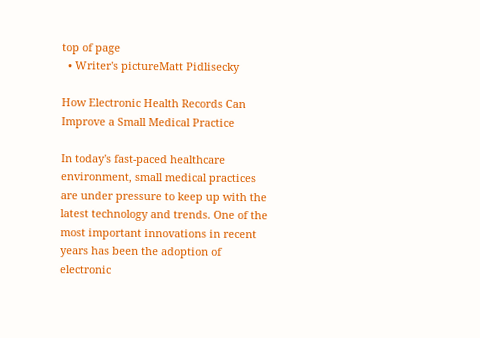top of page
  • Writer's pictureMatt Pidlisecky

How Electronic Health Records Can Improve a Small Medical Practice

In today's fast-paced healthcare environment, small medical practices are under pressure to keep up with the latest technology and trends. One of the most important innovations in recent years has been the adoption of electronic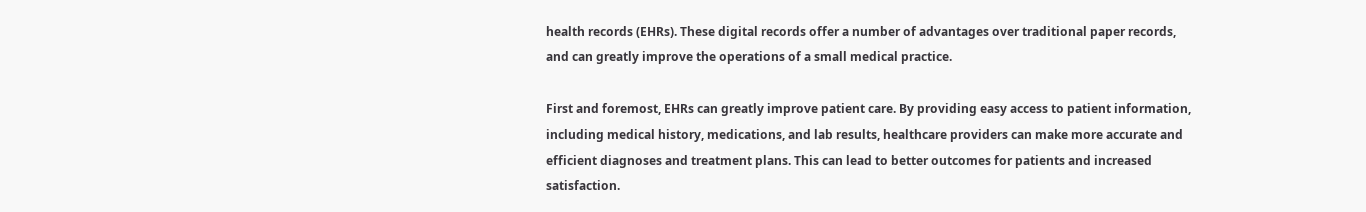health records (EHRs). These digital records offer a number of advantages over traditional paper records, and can greatly improve the operations of a small medical practice.

First and foremost, EHRs can greatly improve patient care. By providing easy access to patient information, including medical history, medications, and lab results, healthcare providers can make more accurate and efficient diagnoses and treatment plans. This can lead to better outcomes for patients and increased satisfaction.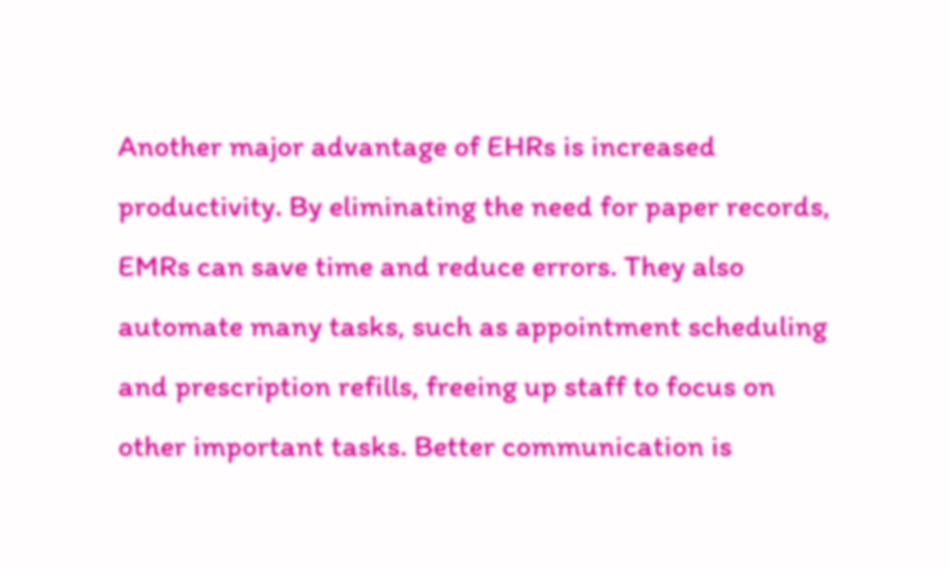Another major advantage of EHRs is increased productivity. By eliminating the need for paper records, EMRs can save time and reduce errors. They also automate many tasks, such as appointment scheduling and prescription refills, freeing up staff to focus on other important tasks. Better communication is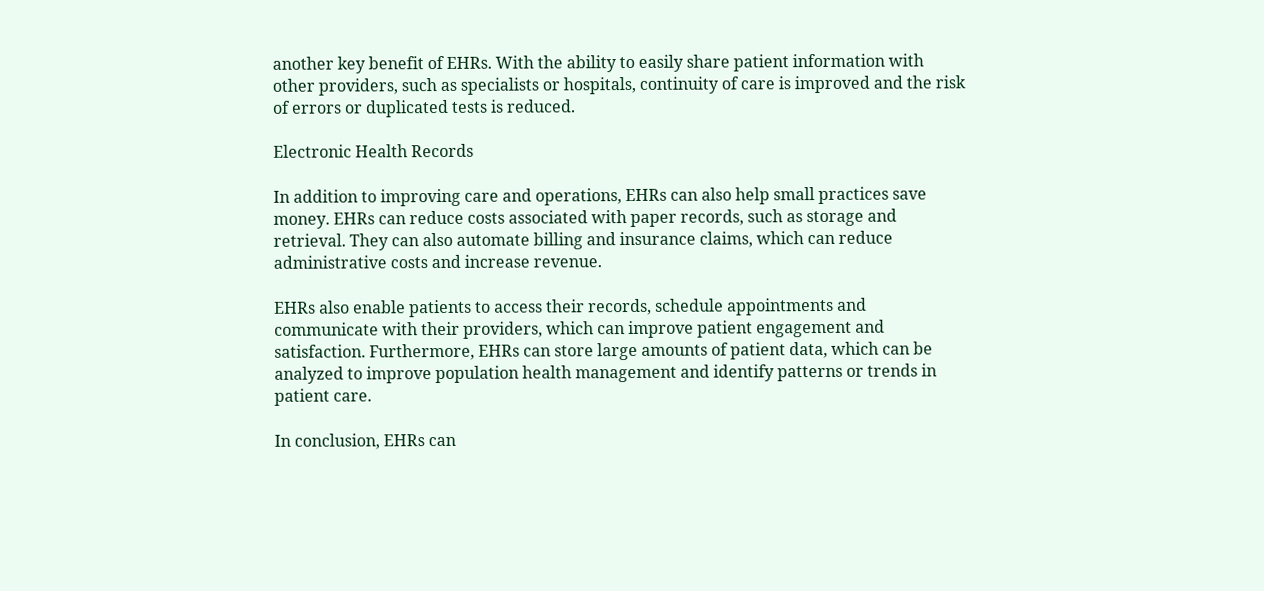another key benefit of EHRs. With the ability to easily share patient information with other providers, such as specialists or hospitals, continuity of care is improved and the risk of errors or duplicated tests is reduced.

Electronic Health Records

In addition to improving care and operations, EHRs can also help small practices save money. EHRs can reduce costs associated with paper records, such as storage and retrieval. They can also automate billing and insurance claims, which can reduce administrative costs and increase revenue.

EHRs also enable patients to access their records, schedule appointments and communicate with their providers, which can improve patient engagement and satisfaction. Furthermore, EHRs can store large amounts of patient data, which can be analyzed to improve population health management and identify patterns or trends in patient care.

In conclusion, EHRs can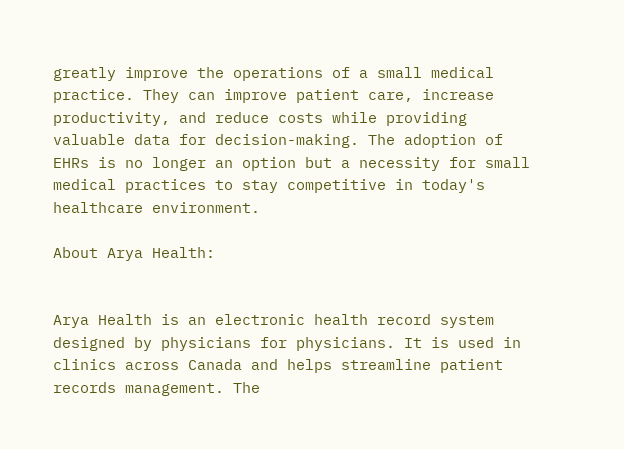greatly improve the operations of a small medical practice. They can improve patient care, increase productivity, and reduce costs while providing valuable data for decision-making. The adoption of EHRs is no longer an option but a necessity for small medical practices to stay competitive in today's healthcare environment.

About Arya Health:


Arya Health is an electronic health record system designed by physicians for physicians. It is used in clinics across Canada and helps streamline patient records management. The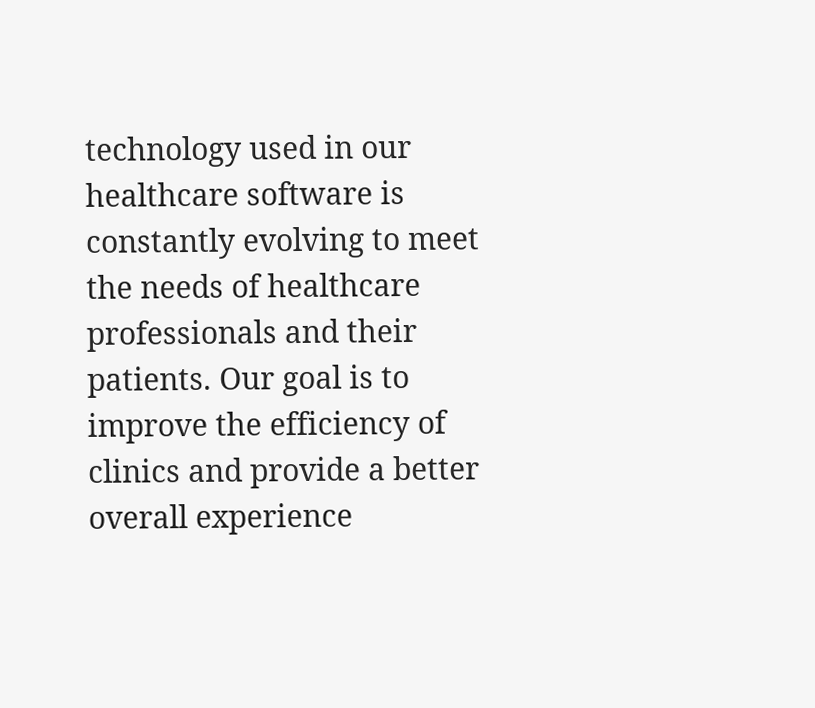technology used in our healthcare software is constantly evolving to meet the needs of healthcare professionals and their patients. Our goal is to improve the efficiency of clinics and provide a better overall experience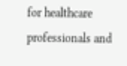for healthcare professionals and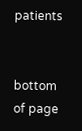patients


bottom of page